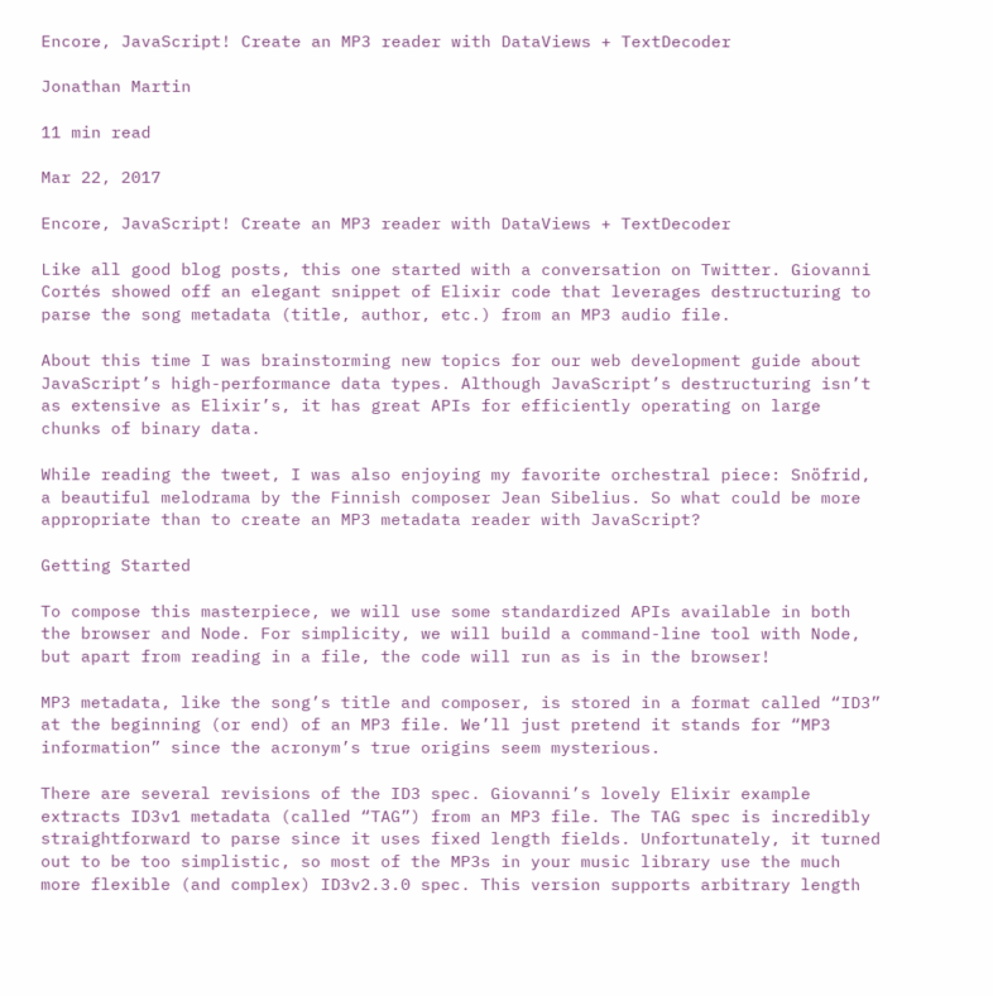Encore, JavaScript! Create an MP3 reader with DataViews + TextDecoder

Jonathan Martin

11 min read

Mar 22, 2017

Encore, JavaScript! Create an MP3 reader with DataViews + TextDecoder

Like all good blog posts, this one started with a conversation on Twitter. Giovanni Cortés showed off an elegant snippet of Elixir code that leverages destructuring to parse the song metadata (title, author, etc.) from an MP3 audio file.

About this time I was brainstorming new topics for our web development guide about JavaScript’s high-performance data types. Although JavaScript’s destructuring isn’t as extensive as Elixir’s, it has great APIs for efficiently operating on large chunks of binary data.

While reading the tweet, I was also enjoying my favorite orchestral piece: Snöfrid, a beautiful melodrama by the Finnish composer Jean Sibelius. So what could be more appropriate than to create an MP3 metadata reader with JavaScript?

Getting Started

To compose this masterpiece, we will use some standardized APIs available in both the browser and Node. For simplicity, we will build a command-line tool with Node, but apart from reading in a file, the code will run as is in the browser!

MP3 metadata, like the song’s title and composer, is stored in a format called “ID3” at the beginning (or end) of an MP3 file. We’ll just pretend it stands for “MP3 information” since the acronym’s true origins seem mysterious.

There are several revisions of the ID3 spec. Giovanni’s lovely Elixir example extracts ID3v1 metadata (called “TAG”) from an MP3 file. The TAG spec is incredibly straightforward to parse since it uses fixed length fields. Unfortunately, it turned out to be too simplistic, so most of the MP3s in your music library use the much more flexible (and complex) ID3v2.3.0 spec. This version supports arbitrary length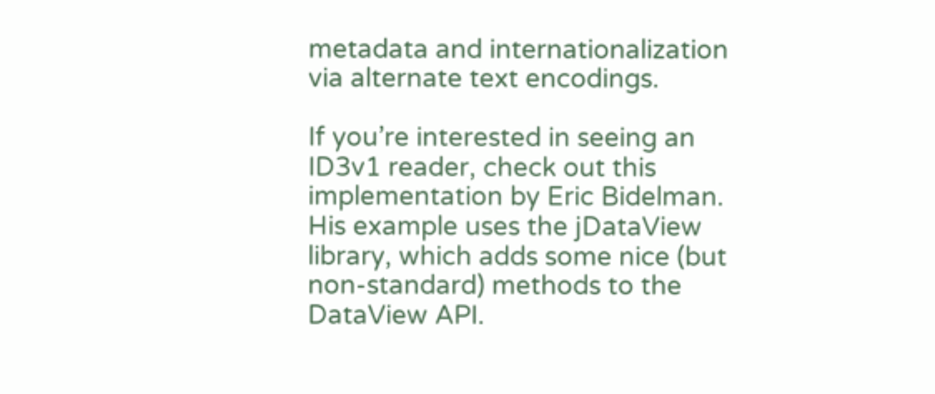metadata and internationalization via alternate text encodings.

If you’re interested in seeing an ID3v1 reader, check out this implementation by Eric Bidelman. His example uses the jDataView library, which adds some nice (but non-standard) methods to the DataView API.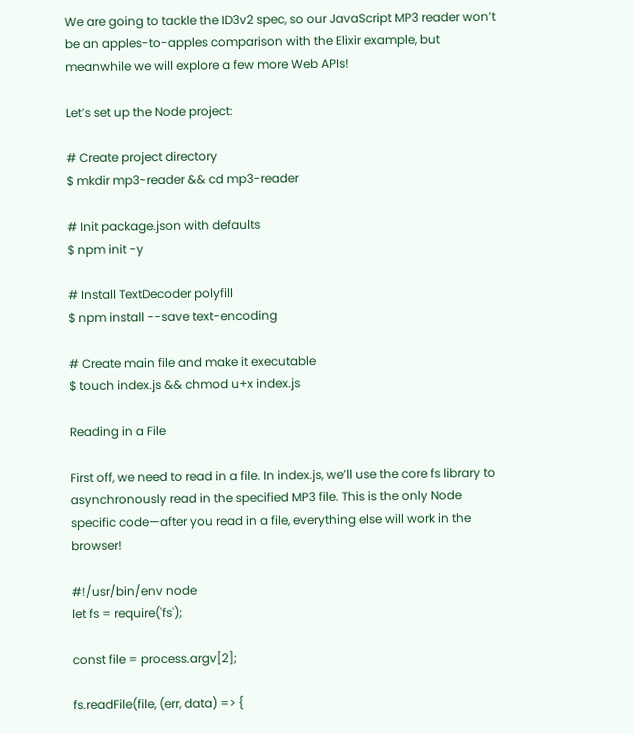We are going to tackle the ID3v2 spec, so our JavaScript MP3 reader won’t be an apples-to-apples comparison with the Elixir example, but meanwhile we will explore a few more Web APIs!

Let’s set up the Node project:

# Create project directory
$ mkdir mp3-reader && cd mp3-reader

# Init package.json with defaults
$ npm init -y

# Install TextDecoder polyfill
$ npm install --save text-encoding

# Create main file and make it executable
$ touch index.js && chmod u+x index.js

Reading in a File

First off, we need to read in a file. In index.js, we’ll use the core fs library to asynchronously read in the specified MP3 file. This is the only Node specific code—after you read in a file, everything else will work in the browser!

#!/usr/bin/env node
let fs = require('fs');

const file = process.argv[2];

fs.readFile(file, (err, data) => {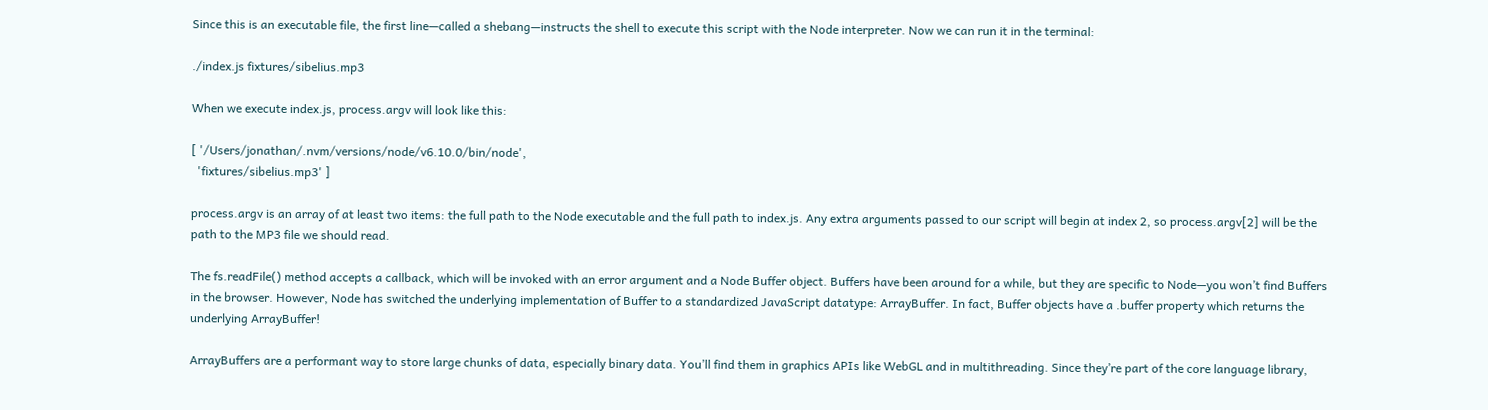Since this is an executable file, the first line—called a shebang—instructs the shell to execute this script with the Node interpreter. Now we can run it in the terminal:

./index.js fixtures/sibelius.mp3

When we execute index.js, process.argv will look like this:

[ '/Users/jonathan/.nvm/versions/node/v6.10.0/bin/node',
  'fixtures/sibelius.mp3' ]

process.argv is an array of at least two items: the full path to the Node executable and the full path to index.js. Any extra arguments passed to our script will begin at index 2, so process.argv[2] will be the path to the MP3 file we should read.

The fs.readFile() method accepts a callback, which will be invoked with an error argument and a Node Buffer object. Buffers have been around for a while, but they are specific to Node—you won’t find Buffers in the browser. However, Node has switched the underlying implementation of Buffer to a standardized JavaScript datatype: ArrayBuffer. In fact, Buffer objects have a .buffer property which returns the underlying ArrayBuffer!

ArrayBuffers are a performant way to store large chunks of data, especially binary data. You’ll find them in graphics APIs like WebGL and in multithreading. Since they’re part of the core language library,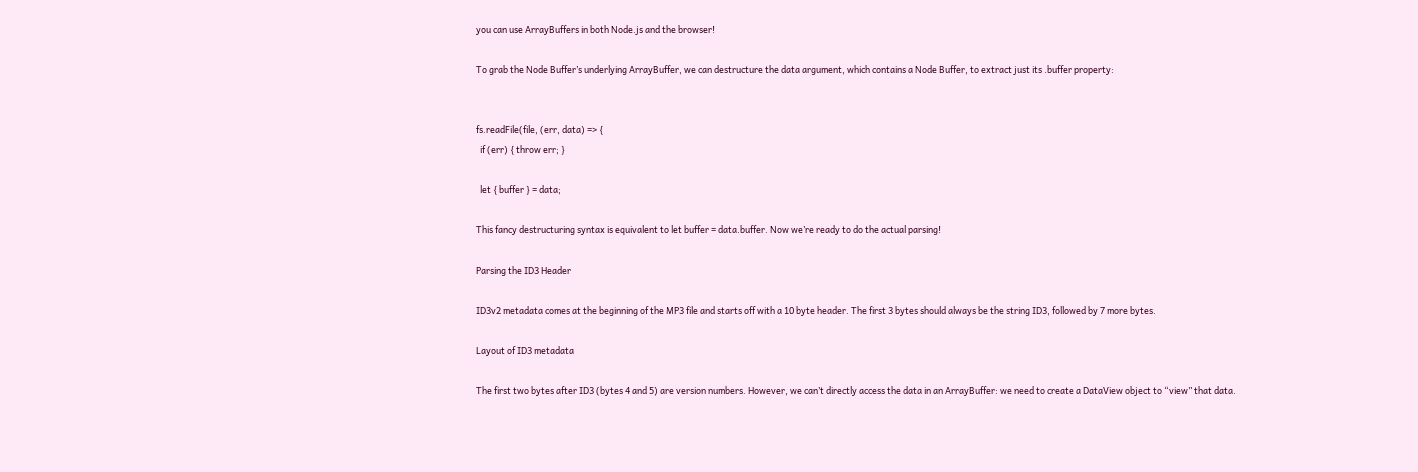you can use ArrayBuffers in both Node.js and the browser!

To grab the Node Buffer’s underlying ArrayBuffer, we can destructure the data argument, which contains a Node Buffer, to extract just its .buffer property:


fs.readFile(file, (err, data) => {
  if (err) { throw err; }

  let { buffer } = data;

This fancy destructuring syntax is equivalent to let buffer = data.buffer. Now we’re ready to do the actual parsing!

Parsing the ID3 Header

ID3v2 metadata comes at the beginning of the MP3 file and starts off with a 10 byte header. The first 3 bytes should always be the string ID3, followed by 7 more bytes.

Layout of ID3 metadata

The first two bytes after ID3 (bytes 4 and 5) are version numbers. However, we can’t directly access the data in an ArrayBuffer: we need to create a DataView object to “view” that data.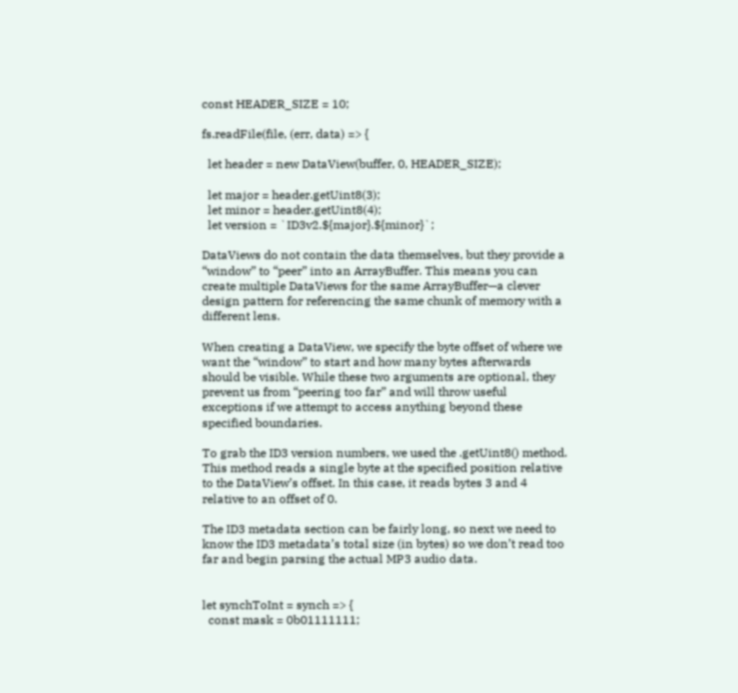const HEADER_SIZE = 10;

fs.readFile(file, (err, data) => {

  let header = new DataView(buffer, 0, HEADER_SIZE);

  let major = header.getUint8(3);
  let minor = header.getUint8(4);
  let version = `ID3v2.${major}.${minor}`;

DataViews do not contain the data themselves, but they provide a “window” to “peer” into an ArrayBuffer. This means you can create multiple DataViews for the same ArrayBuffer—a clever design pattern for referencing the same chunk of memory with a different lens.

When creating a DataView, we specify the byte offset of where we want the “window” to start and how many bytes afterwards should be visible. While these two arguments are optional, they prevent us from “peering too far” and will throw useful exceptions if we attempt to access anything beyond these specified boundaries.

To grab the ID3 version numbers, we used the .getUint8() method. This method reads a single byte at the specified position relative to the DataView’s offset. In this case, it reads bytes 3 and 4 relative to an offset of 0.

The ID3 metadata section can be fairly long, so next we need to know the ID3 metadata’s total size (in bytes) so we don’t read too far and begin parsing the actual MP3 audio data.


let synchToInt = synch => {
  const mask = 0b01111111;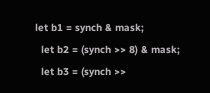let b1 = synch & mask;
  let b2 = (synch >> 8) & mask;
  let b3 = (synch >>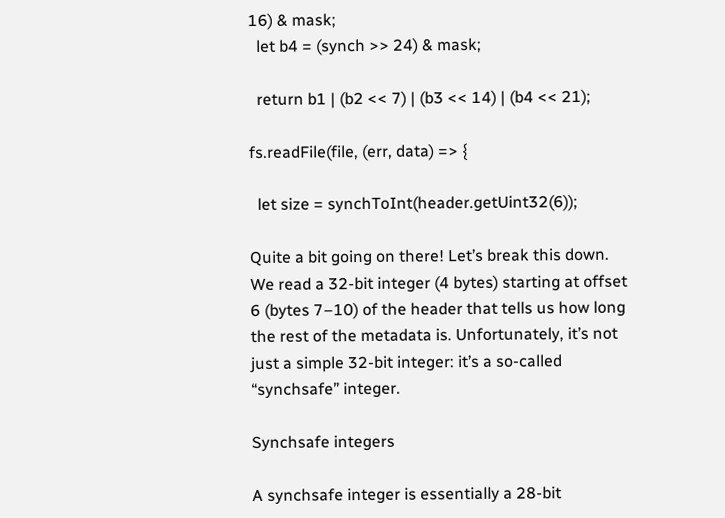16) & mask;
  let b4 = (synch >> 24) & mask;

  return b1 | (b2 << 7) | (b3 << 14) | (b4 << 21);

fs.readFile(file, (err, data) => {

  let size = synchToInt(header.getUint32(6));

Quite a bit going on there! Let’s break this down. We read a 32-bit integer (4 bytes) starting at offset 6 (bytes 7–10) of the header that tells us how long the rest of the metadata is. Unfortunately, it’s not just a simple 32-bit integer: it’s a so-called “synchsafe” integer.

Synchsafe integers

A synchsafe integer is essentially a 28-bit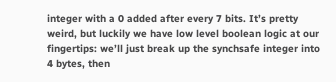integer with a 0 added after every 7 bits. It’s pretty weird, but luckily we have low level boolean logic at our fingertips: we’ll just break up the synchsafe integer into 4 bytes, then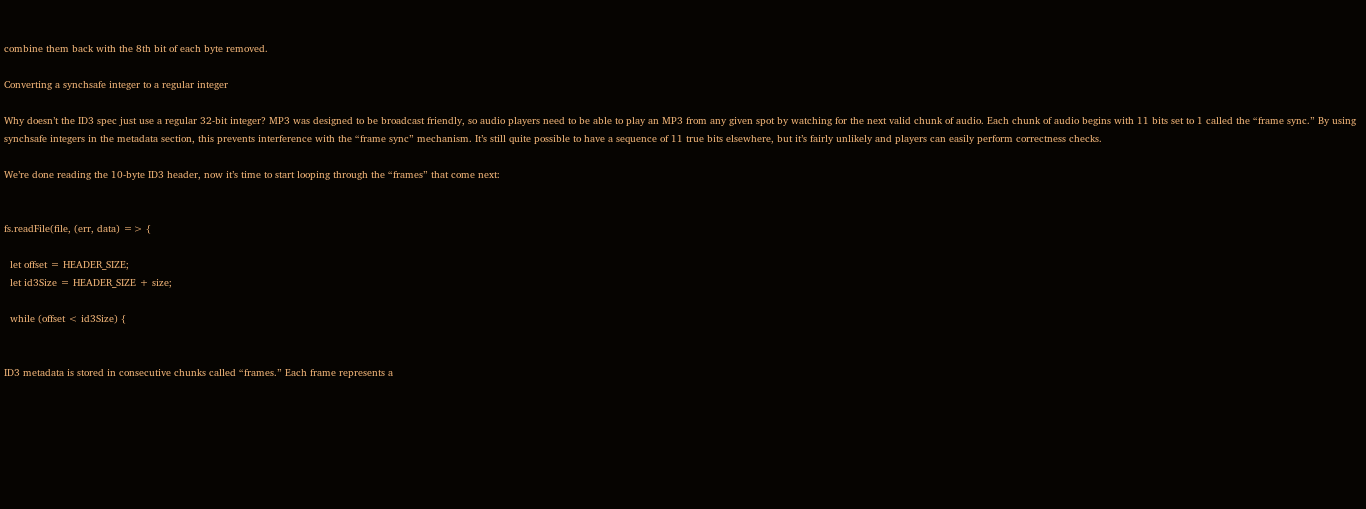combine them back with the 8th bit of each byte removed.

Converting a synchsafe integer to a regular integer

Why doesn’t the ID3 spec just use a regular 32-bit integer? MP3 was designed to be broadcast friendly, so audio players need to be able to play an MP3 from any given spot by watching for the next valid chunk of audio. Each chunk of audio begins with 11 bits set to 1 called the “frame sync.” By using synchsafe integers in the metadata section, this prevents interference with the “frame sync” mechanism. It’s still quite possible to have a sequence of 11 true bits elsewhere, but it’s fairly unlikely and players can easily perform correctness checks.

We’re done reading the 10-byte ID3 header, now it’s time to start looping through the “frames” that come next:


fs.readFile(file, (err, data) => {

  let offset = HEADER_SIZE;
  let id3Size = HEADER_SIZE + size;

  while (offset < id3Size) {


ID3 metadata is stored in consecutive chunks called “frames.” Each frame represents a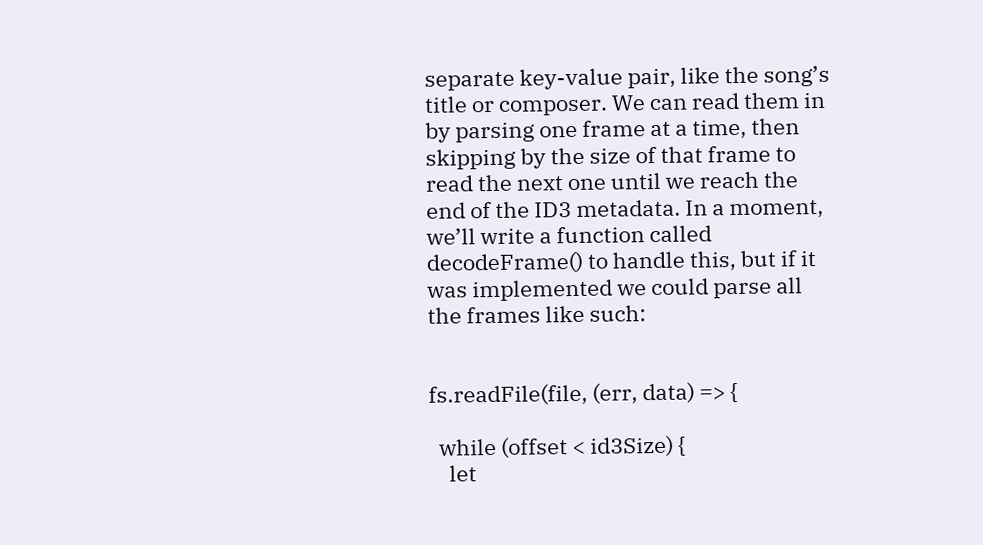separate key-value pair, like the song’s title or composer. We can read them in by parsing one frame at a time, then skipping by the size of that frame to read the next one until we reach the end of the ID3 metadata. In a moment, we’ll write a function called decodeFrame() to handle this, but if it was implemented we could parse all the frames like such:


fs.readFile(file, (err, data) => {

  while (offset < id3Size) {
    let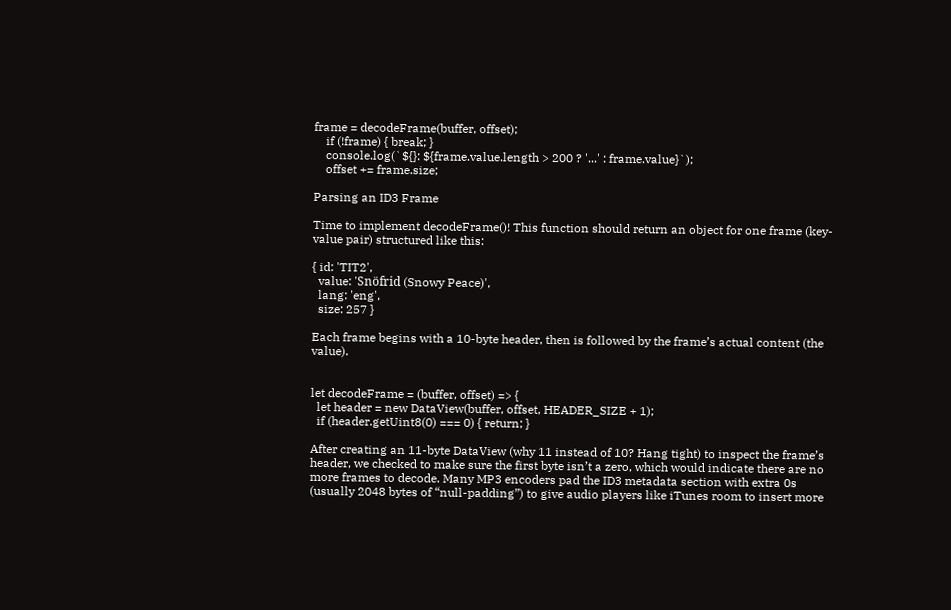frame = decodeFrame(buffer, offset);
    if (!frame) { break; }
    console.log(`${}: ${frame.value.length > 200 ? '...' : frame.value}`);
    offset += frame.size;

Parsing an ID3 Frame

Time to implement decodeFrame()! This function should return an object for one frame (key-value pair) structured like this:

{ id: 'TIT2',
  value: 'Snöfrid (Snowy Peace)',
  lang: 'eng',
  size: 257 }

Each frame begins with a 10-byte header, then is followed by the frame’s actual content (the value).


let decodeFrame = (buffer, offset) => {
  let header = new DataView(buffer, offset, HEADER_SIZE + 1);
  if (header.getUint8(0) === 0) { return; }

After creating an 11-byte DataView (why 11 instead of 10? Hang tight) to inspect the frame’s header, we checked to make sure the first byte isn’t a zero, which would indicate there are no more frames to decode. Many MP3 encoders pad the ID3 metadata section with extra 0s (usually 2048 bytes of “null-padding”) to give audio players like iTunes room to insert more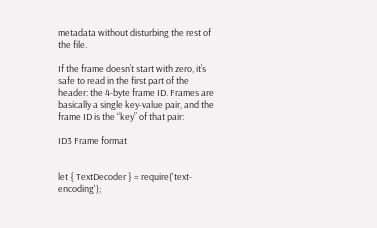metadata without disturbing the rest of the file.

If the frame doesn’t start with zero, it’s safe to read in the first part of the header: the 4-byte frame ID. Frames are basically a single key-value pair, and the frame ID is the “key” of that pair:

ID3 Frame format


let { TextDecoder } = require('text-encoding');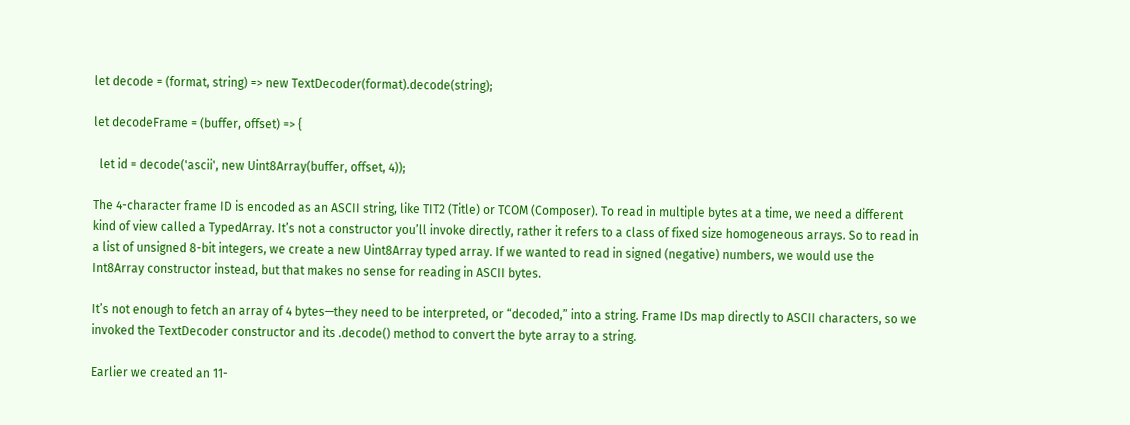let decode = (format, string) => new TextDecoder(format).decode(string);

let decodeFrame = (buffer, offset) => {

  let id = decode('ascii', new Uint8Array(buffer, offset, 4));

The 4-character frame ID is encoded as an ASCII string, like TIT2 (Title) or TCOM (Composer). To read in multiple bytes at a time, we need a different kind of view called a TypedArray. It’s not a constructor you’ll invoke directly, rather it refers to a class of fixed size homogeneous arrays. So to read in a list of unsigned 8-bit integers, we create a new Uint8Array typed array. If we wanted to read in signed (negative) numbers, we would use the Int8Array constructor instead, but that makes no sense for reading in ASCII bytes.

It’s not enough to fetch an array of 4 bytes—they need to be interpreted, or “decoded,” into a string. Frame IDs map directly to ASCII characters, so we invoked the TextDecoder constructor and its .decode() method to convert the byte array to a string.

Earlier we created an 11-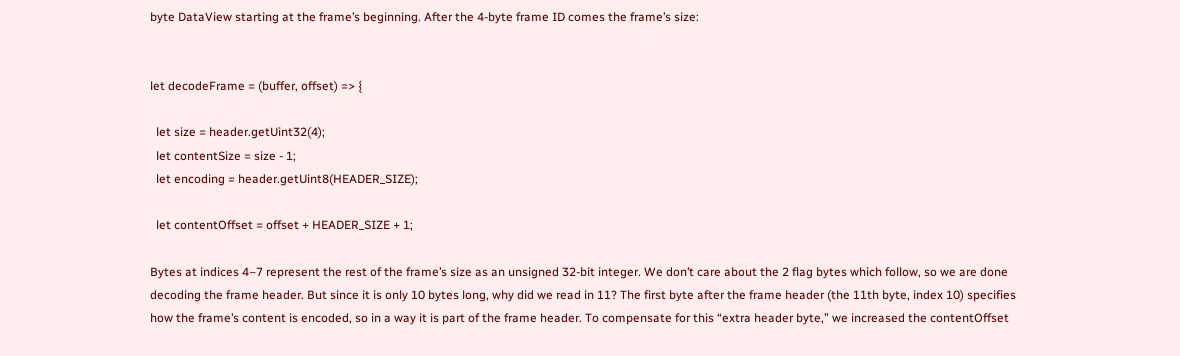byte DataView starting at the frame’s beginning. After the 4-byte frame ID comes the frame’s size:


let decodeFrame = (buffer, offset) => {

  let size = header.getUint32(4);
  let contentSize = size - 1;
  let encoding = header.getUint8(HEADER_SIZE);

  let contentOffset = offset + HEADER_SIZE + 1;

Bytes at indices 4–7 represent the rest of the frame’s size as an unsigned 32-bit integer. We don’t care about the 2 flag bytes which follow, so we are done decoding the frame header. But since it is only 10 bytes long, why did we read in 11? The first byte after the frame header (the 11th byte, index 10) specifies how the frame’s content is encoded, so in a way it is part of the frame header. To compensate for this “extra header byte,” we increased the contentOffset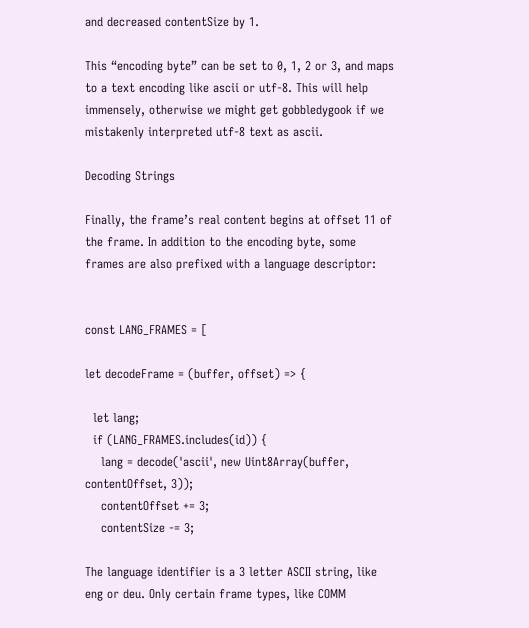and decreased contentSize by 1.

This “encoding byte” can be set to 0, 1, 2 or 3, and maps to a text encoding like ascii or utf-8. This will help immensely, otherwise we might get gobbledygook if we mistakenly interpreted utf-8 text as ascii.

Decoding Strings

Finally, the frame’s real content begins at offset 11 of the frame. In addition to the encoding byte, some frames are also prefixed with a language descriptor:


const LANG_FRAMES = [

let decodeFrame = (buffer, offset) => {

  let lang;
  if (LANG_FRAMES.includes(id)) {
    lang = decode('ascii', new Uint8Array(buffer, contentOffset, 3));
    contentOffset += 3;
    contentSize -= 3;

The language identifier is a 3 letter ASCII string, like eng or deu. Only certain frame types, like COMM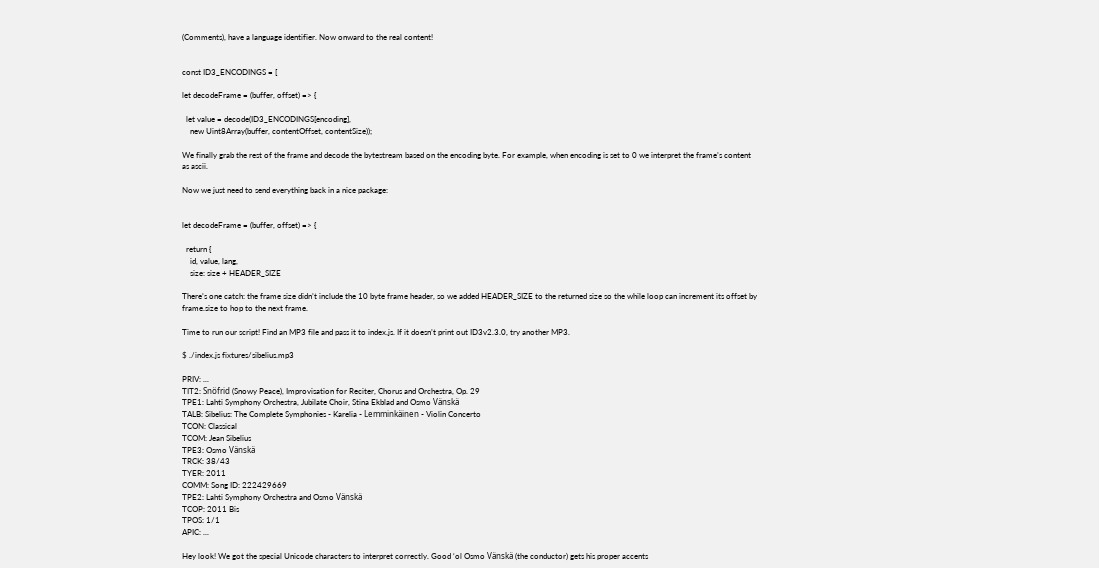(Comments), have a language identifier. Now onward to the real content!


const ID3_ENCODINGS = [

let decodeFrame = (buffer, offset) => {

  let value = decode(ID3_ENCODINGS[encoding],
    new Uint8Array(buffer, contentOffset, contentSize));

We finally grab the rest of the frame and decode the bytestream based on the encoding byte. For example, when encoding is set to 0 we interpret the frame’s content as ascii.

Now we just need to send everything back in a nice package:


let decodeFrame = (buffer, offset) => {

  return {
    id, value, lang,
    size: size + HEADER_SIZE

There’s one catch: the frame size didn’t include the 10 byte frame header, so we added HEADER_SIZE to the returned size so the while loop can increment its offset by frame.size to hop to the next frame.

Time to run our script! Find an MP3 file and pass it to index.js. If it doesn’t print out ID3v2.3.0, try another MP3.

$ ./index.js fixtures/sibelius.mp3

PRIV: ...
TIT2: Snöfrid (Snowy Peace), Improvisation for Reciter, Chorus and Orchestra, Op. 29
TPE1: Lahti Symphony Orchestra, Jubilate Choir, Stina Ekblad and Osmo Vänskä
TALB: Sibelius: The Complete Symphonies - Karelia - Lemminkäinen - Violin Concerto
TCON: Classical
TCOM: Jean Sibelius
TPE3: Osmo Vänskä
TRCK: 38/43
TYER: 2011
COMM: Song ID: 222429669
TPE2: Lahti Symphony Orchestra and Osmo Vänskä
TCOP: 2011 Bis
TPOS: 1/1
APIC: ...

Hey look! We got the special Unicode characters to interpret correctly. Good ‘ol Osmo Vänskä (the conductor) gets his proper accents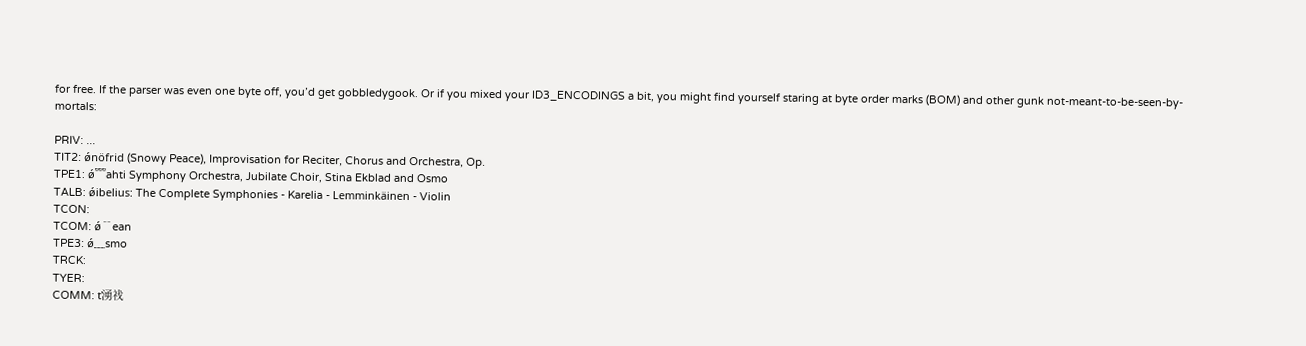for free. If the parser was even one byte off, you’d get gobbledygook. Or if you mixed your ID3_ENCODINGS a bit, you might find yourself staring at byte order marks (BOM) and other gunk not-meant-to-be-seen-by-mortals:

PRIV: ...
TIT2: ǿnöfrid (Snowy Peace), Improvisation for Reciter, Chorus and Orchestra, Op.
TPE1: ǿ﹌ahti Symphony Orchestra, Jubilate Choir, Stina Ekblad and Osmo
TALB: ǿibelius: The Complete Symphonies - Karelia - Lemminkäinen - Violin
TCON:
TCOM: ǿ﹊ean
TPE3: ǿ﹏smo
TRCK:
TYER:
COMM: ť湧䄀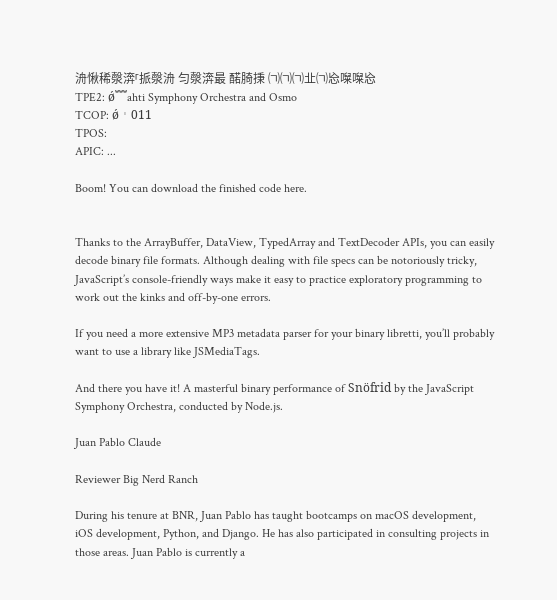洀愀稀漀渀⸀挀漀洀 匀漀渀最 䤀䐀㨀 ㈀㈀㈀㐀㈀㤀㘀㘀㤀
TPE2: ǿ﹌ahti Symphony Orchestra and Osmo
TCOP: ǿ︲011
TPOS:
APIC: ...

Boom! You can download the finished code here.


Thanks to the ArrayBuffer, DataView, TypedArray and TextDecoder APIs, you can easily decode binary file formats. Although dealing with file specs can be notoriously tricky, JavaScript’s console-friendly ways make it easy to practice exploratory programming to work out the kinks and off-by-one errors.

If you need a more extensive MP3 metadata parser for your binary libretti, you’ll probably want to use a library like JSMediaTags.

And there you have it! A masterful binary performance of Snöfrid by the JavaScript Symphony Orchestra, conducted by Node.js.

Juan Pablo Claude

Reviewer Big Nerd Ranch

During his tenure at BNR, Juan Pablo has taught bootcamps on macOS development, iOS development, Python, and Django. He has also participated in consulting projects in those areas. Juan Pablo is currently a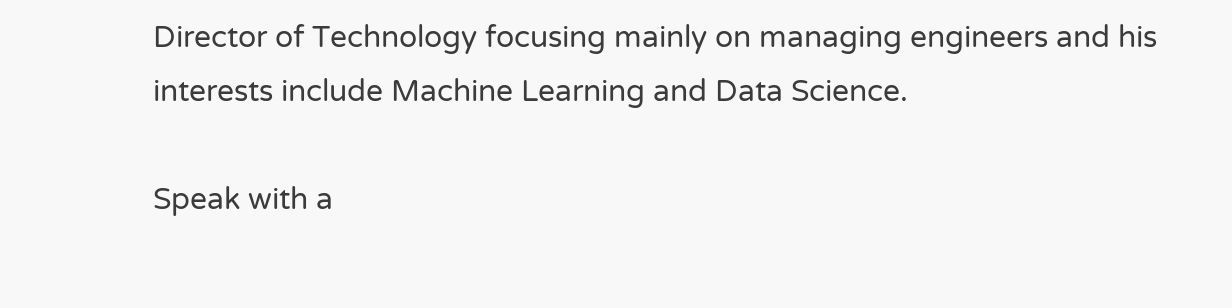Director of Technology focusing mainly on managing engineers and his interests include Machine Learning and Data Science.

Speak with a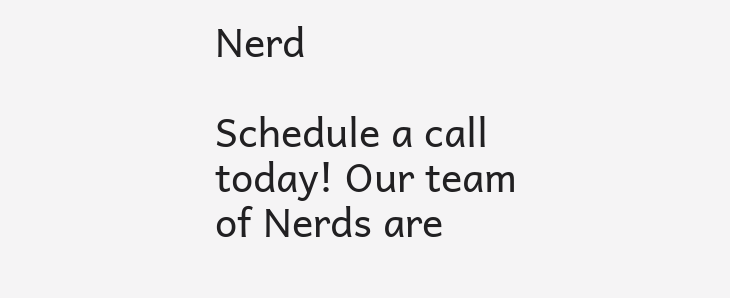Nerd

Schedule a call today! Our team of Nerds are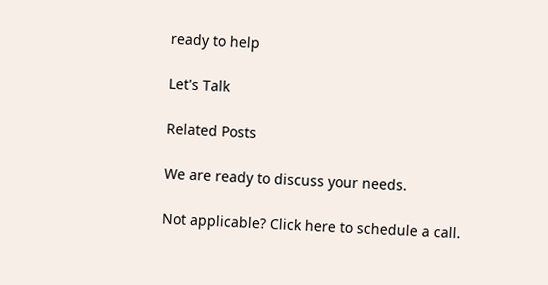ready to help

Let's Talk

Related Posts

We are ready to discuss your needs.

Not applicable? Click here to schedule a call.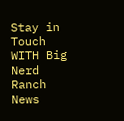Stay in Touch WITH Big Nerd Ranch News